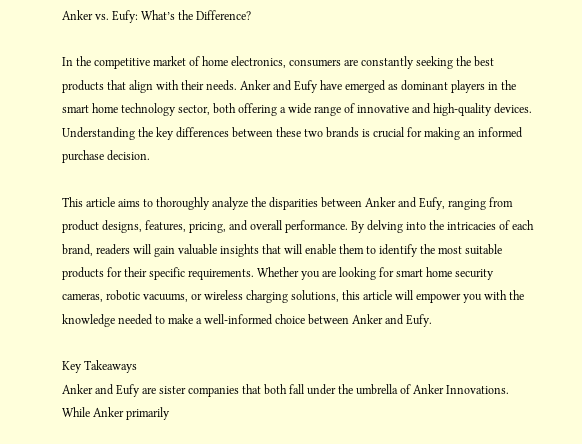Anker vs. Eufy: What’s the Difference?

In the competitive market of home electronics, consumers are constantly seeking the best products that align with their needs. Anker and Eufy have emerged as dominant players in the smart home technology sector, both offering a wide range of innovative and high-quality devices. Understanding the key differences between these two brands is crucial for making an informed purchase decision.

This article aims to thoroughly analyze the disparities between Anker and Eufy, ranging from product designs, features, pricing, and overall performance. By delving into the intricacies of each brand, readers will gain valuable insights that will enable them to identify the most suitable products for their specific requirements. Whether you are looking for smart home security cameras, robotic vacuums, or wireless charging solutions, this article will empower you with the knowledge needed to make a well-informed choice between Anker and Eufy.

Key Takeaways
Anker and Eufy are sister companies that both fall under the umbrella of Anker Innovations. While Anker primarily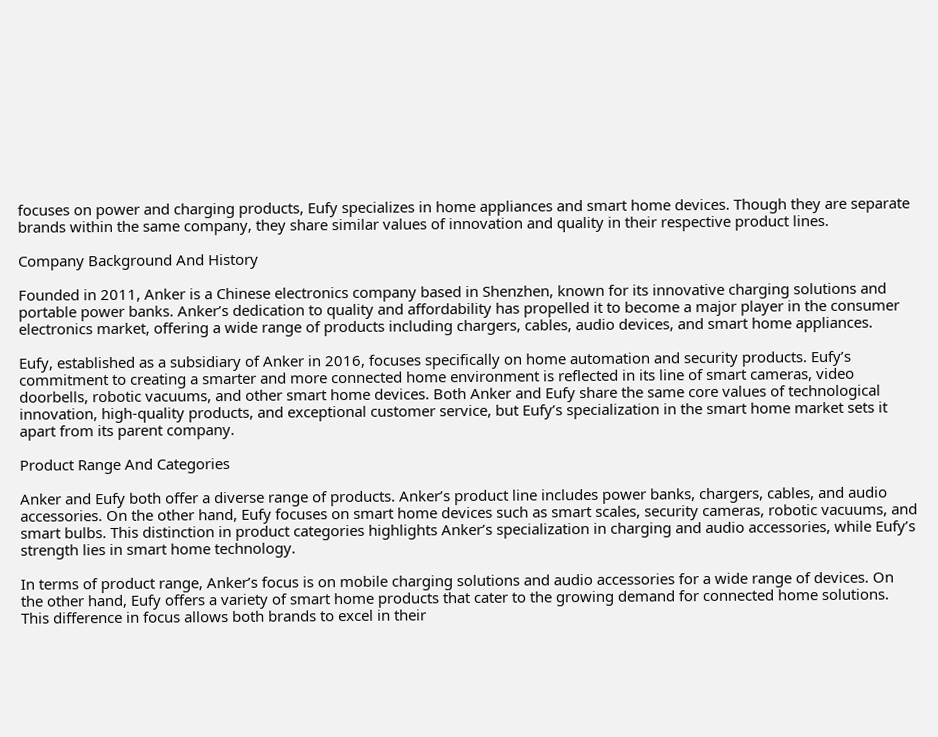focuses on power and charging products, Eufy specializes in home appliances and smart home devices. Though they are separate brands within the same company, they share similar values of innovation and quality in their respective product lines.

Company Background And History

Founded in 2011, Anker is a Chinese electronics company based in Shenzhen, known for its innovative charging solutions and portable power banks. Anker’s dedication to quality and affordability has propelled it to become a major player in the consumer electronics market, offering a wide range of products including chargers, cables, audio devices, and smart home appliances.

Eufy, established as a subsidiary of Anker in 2016, focuses specifically on home automation and security products. Eufy’s commitment to creating a smarter and more connected home environment is reflected in its line of smart cameras, video doorbells, robotic vacuums, and other smart home devices. Both Anker and Eufy share the same core values of technological innovation, high-quality products, and exceptional customer service, but Eufy’s specialization in the smart home market sets it apart from its parent company.

Product Range And Categories

Anker and Eufy both offer a diverse range of products. Anker’s product line includes power banks, chargers, cables, and audio accessories. On the other hand, Eufy focuses on smart home devices such as smart scales, security cameras, robotic vacuums, and smart bulbs. This distinction in product categories highlights Anker’s specialization in charging and audio accessories, while Eufy’s strength lies in smart home technology.

In terms of product range, Anker’s focus is on mobile charging solutions and audio accessories for a wide range of devices. On the other hand, Eufy offers a variety of smart home products that cater to the growing demand for connected home solutions. This difference in focus allows both brands to excel in their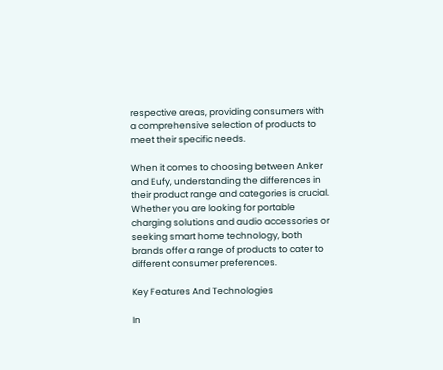respective areas, providing consumers with a comprehensive selection of products to meet their specific needs.

When it comes to choosing between Anker and Eufy, understanding the differences in their product range and categories is crucial. Whether you are looking for portable charging solutions and audio accessories or seeking smart home technology, both brands offer a range of products to cater to different consumer preferences.

Key Features And Technologies

In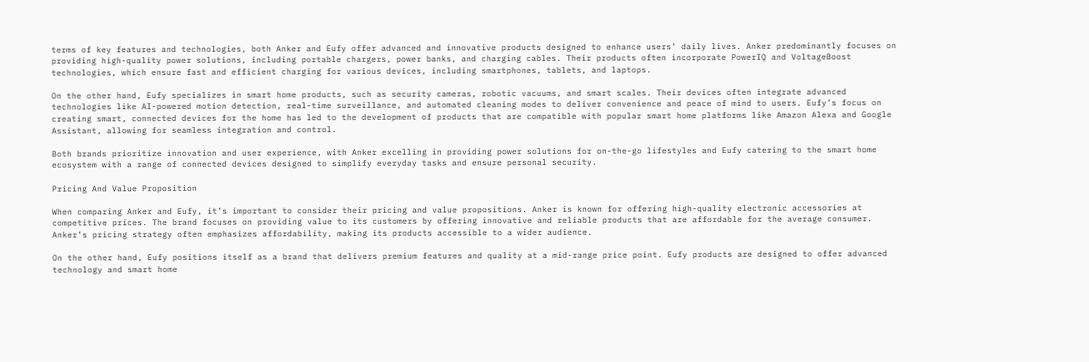terms of key features and technologies, both Anker and Eufy offer advanced and innovative products designed to enhance users’ daily lives. Anker predominantly focuses on providing high-quality power solutions, including portable chargers, power banks, and charging cables. Their products often incorporate PowerIQ and VoltageBoost technologies, which ensure fast and efficient charging for various devices, including smartphones, tablets, and laptops.

On the other hand, Eufy specializes in smart home products, such as security cameras, robotic vacuums, and smart scales. Their devices often integrate advanced technologies like AI-powered motion detection, real-time surveillance, and automated cleaning modes to deliver convenience and peace of mind to users. Eufy’s focus on creating smart, connected devices for the home has led to the development of products that are compatible with popular smart home platforms like Amazon Alexa and Google Assistant, allowing for seamless integration and control.

Both brands prioritize innovation and user experience, with Anker excelling in providing power solutions for on-the-go lifestyles and Eufy catering to the smart home ecosystem with a range of connected devices designed to simplify everyday tasks and ensure personal security.

Pricing And Value Proposition

When comparing Anker and Eufy, it’s important to consider their pricing and value propositions. Anker is known for offering high-quality electronic accessories at competitive prices. The brand focuses on providing value to its customers by offering innovative and reliable products that are affordable for the average consumer. Anker’s pricing strategy often emphasizes affordability, making its products accessible to a wider audience.

On the other hand, Eufy positions itself as a brand that delivers premium features and quality at a mid-range price point. Eufy products are designed to offer advanced technology and smart home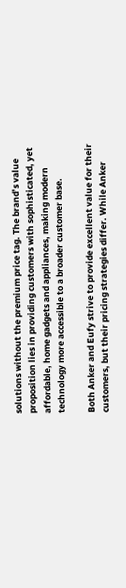solutions without the premium price tag. The brand’s value proposition lies in providing customers with sophisticated, yet affordable, home gadgets and appliances, making modern technology more accessible to a broader customer base.

Both Anker and Eufy strive to provide excellent value for their customers, but their pricing strategies differ. While Anker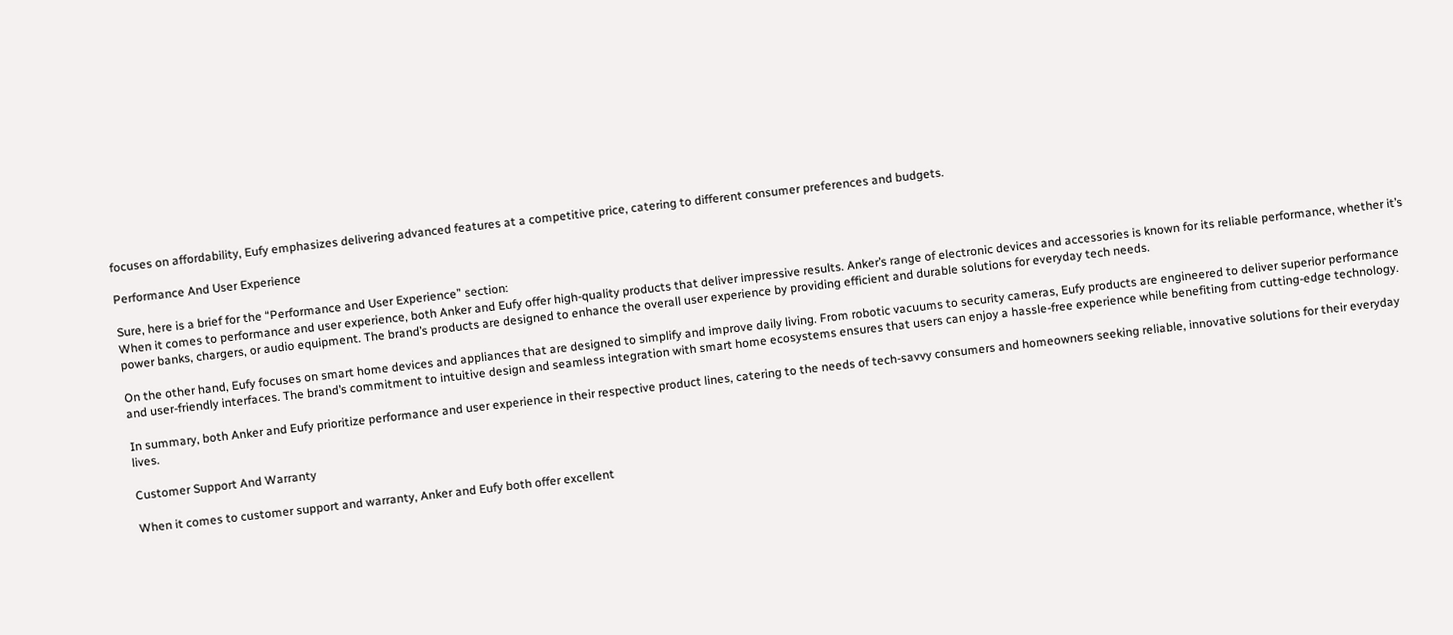focuses on affordability, Eufy emphasizes delivering advanced features at a competitive price, catering to different consumer preferences and budgets.

Performance And User Experience

Sure, here is a brief for the “Performance and User Experience” section:
When it comes to performance and user experience, both Anker and Eufy offer high-quality products that deliver impressive results. Anker’s range of electronic devices and accessories is known for its reliable performance, whether it’s power banks, chargers, or audio equipment. The brand’s products are designed to enhance the overall user experience by providing efficient and durable solutions for everyday tech needs.

On the other hand, Eufy focuses on smart home devices and appliances that are designed to simplify and improve daily living. From robotic vacuums to security cameras, Eufy products are engineered to deliver superior performance and user-friendly interfaces. The brand’s commitment to intuitive design and seamless integration with smart home ecosystems ensures that users can enjoy a hassle-free experience while benefiting from cutting-edge technology.

In summary, both Anker and Eufy prioritize performance and user experience in their respective product lines, catering to the needs of tech-savvy consumers and homeowners seeking reliable, innovative solutions for their everyday lives.

Customer Support And Warranty

When it comes to customer support and warranty, Anker and Eufy both offer excellent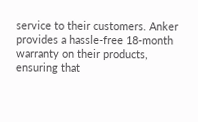service to their customers. Anker provides a hassle-free 18-month warranty on their products, ensuring that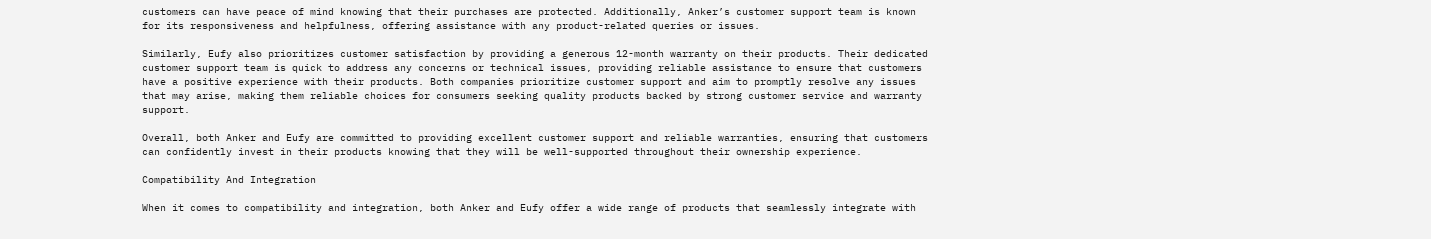customers can have peace of mind knowing that their purchases are protected. Additionally, Anker’s customer support team is known for its responsiveness and helpfulness, offering assistance with any product-related queries or issues.

Similarly, Eufy also prioritizes customer satisfaction by providing a generous 12-month warranty on their products. Their dedicated customer support team is quick to address any concerns or technical issues, providing reliable assistance to ensure that customers have a positive experience with their products. Both companies prioritize customer support and aim to promptly resolve any issues that may arise, making them reliable choices for consumers seeking quality products backed by strong customer service and warranty support.

Overall, both Anker and Eufy are committed to providing excellent customer support and reliable warranties, ensuring that customers can confidently invest in their products knowing that they will be well-supported throughout their ownership experience.

Compatibility And Integration

When it comes to compatibility and integration, both Anker and Eufy offer a wide range of products that seamlessly integrate with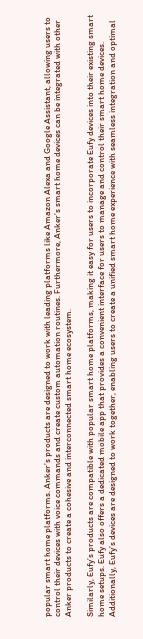popular smart home platforms. Anker’s products are designed to work with leading platforms like Amazon Alexa and Google Assistant, allowing users to control their devices with voice commands and create custom automation routines. Furthermore, Anker’s smart home devices can be integrated with other Anker products to create a cohesive and interconnected smart home ecosystem.

Similarly, Eufy’s products are compatible with popular smart home platforms, making it easy for users to incorporate Eufy devices into their existing smart home setups. Eufy also offers a dedicated mobile app that provides a convenient interface for users to manage and control their smart home devices. Additionally, Eufy’s devices are designed to work together, enabling users to create a unified smart home experience with seamless integration and optimal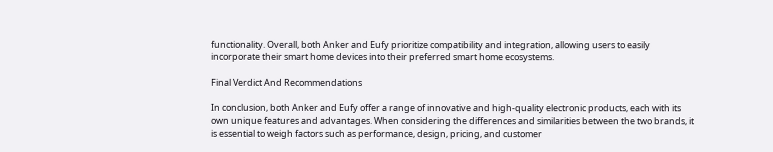functionality. Overall, both Anker and Eufy prioritize compatibility and integration, allowing users to easily incorporate their smart home devices into their preferred smart home ecosystems.

Final Verdict And Recommendations

In conclusion, both Anker and Eufy offer a range of innovative and high-quality electronic products, each with its own unique features and advantages. When considering the differences and similarities between the two brands, it is essential to weigh factors such as performance, design, pricing, and customer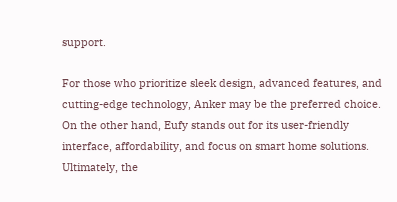support.

For those who prioritize sleek design, advanced features, and cutting-edge technology, Anker may be the preferred choice. On the other hand, Eufy stands out for its user-friendly interface, affordability, and focus on smart home solutions. Ultimately, the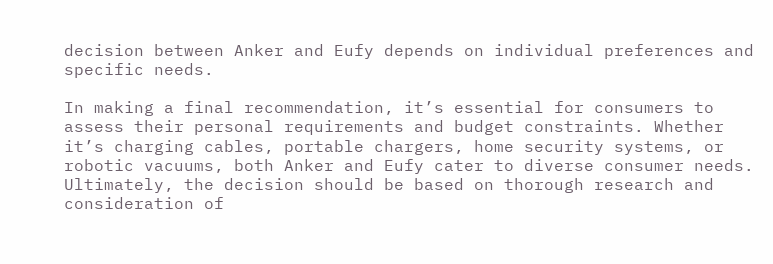decision between Anker and Eufy depends on individual preferences and specific needs.

In making a final recommendation, it’s essential for consumers to assess their personal requirements and budget constraints. Whether it’s charging cables, portable chargers, home security systems, or robotic vacuums, both Anker and Eufy cater to diverse consumer needs. Ultimately, the decision should be based on thorough research and consideration of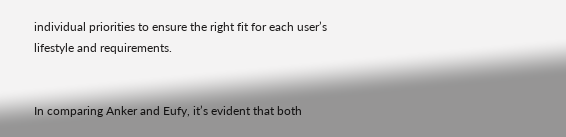individual priorities to ensure the right fit for each user’s lifestyle and requirements.


In comparing Anker and Eufy, it’s evident that both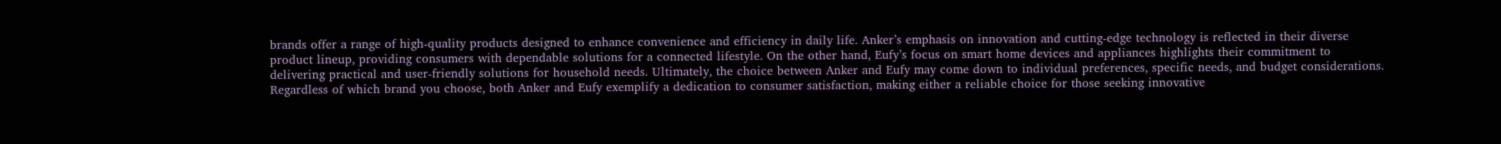brands offer a range of high-quality products designed to enhance convenience and efficiency in daily life. Anker’s emphasis on innovation and cutting-edge technology is reflected in their diverse product lineup, providing consumers with dependable solutions for a connected lifestyle. On the other hand, Eufy’s focus on smart home devices and appliances highlights their commitment to delivering practical and user-friendly solutions for household needs. Ultimately, the choice between Anker and Eufy may come down to individual preferences, specific needs, and budget considerations. Regardless of which brand you choose, both Anker and Eufy exemplify a dedication to consumer satisfaction, making either a reliable choice for those seeking innovative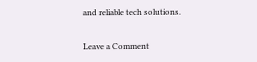and reliable tech solutions.

Leave a Comment